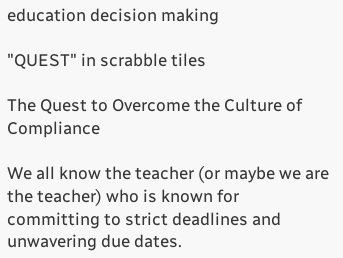education decision making

"QUEST" in scrabble tiles

The Quest to Overcome the Culture of Compliance

We all know the teacher (or maybe we are the teacher) who is known for committing to strict deadlines and unwavering due dates.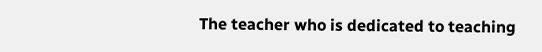The teacher who is dedicated to teaching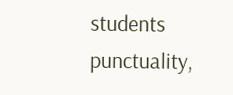students punctuality,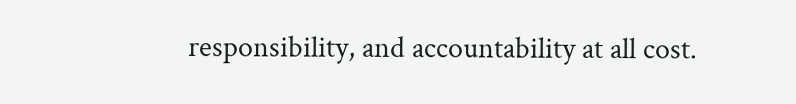responsibility, and accountability at all cost.